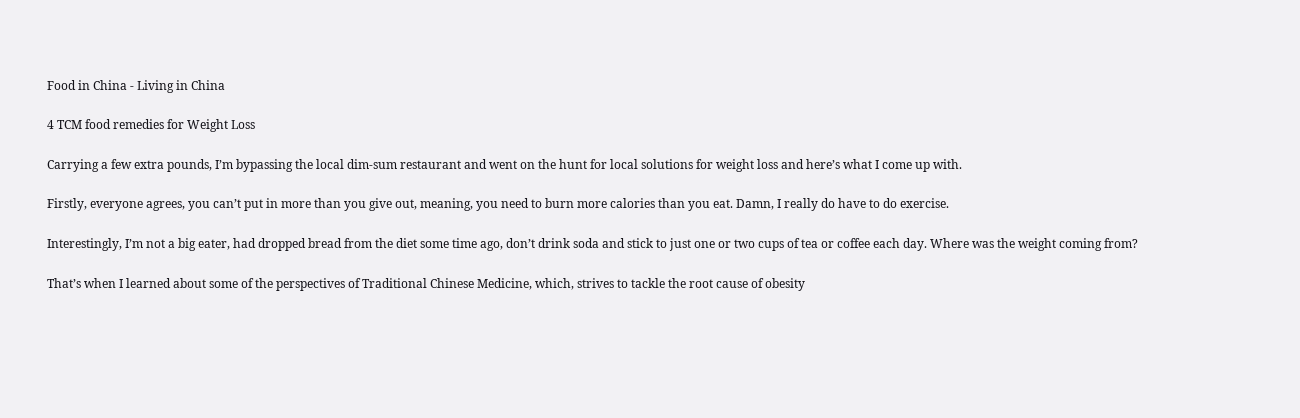Food in China - Living in China

4 TCM food remedies for Weight Loss

Carrying a few extra pounds, I’m bypassing the local dim-sum restaurant and went on the hunt for local solutions for weight loss and here’s what I come up with.

Firstly, everyone agrees, you can’t put in more than you give out, meaning, you need to burn more calories than you eat. Damn, I really do have to do exercise.

Interestingly, I’m not a big eater, had dropped bread from the diet some time ago, don’t drink soda and stick to just one or two cups of tea or coffee each day. Where was the weight coming from?

That’s when I learned about some of the perspectives of Traditional Chinese Medicine, which, strives to tackle the root cause of obesity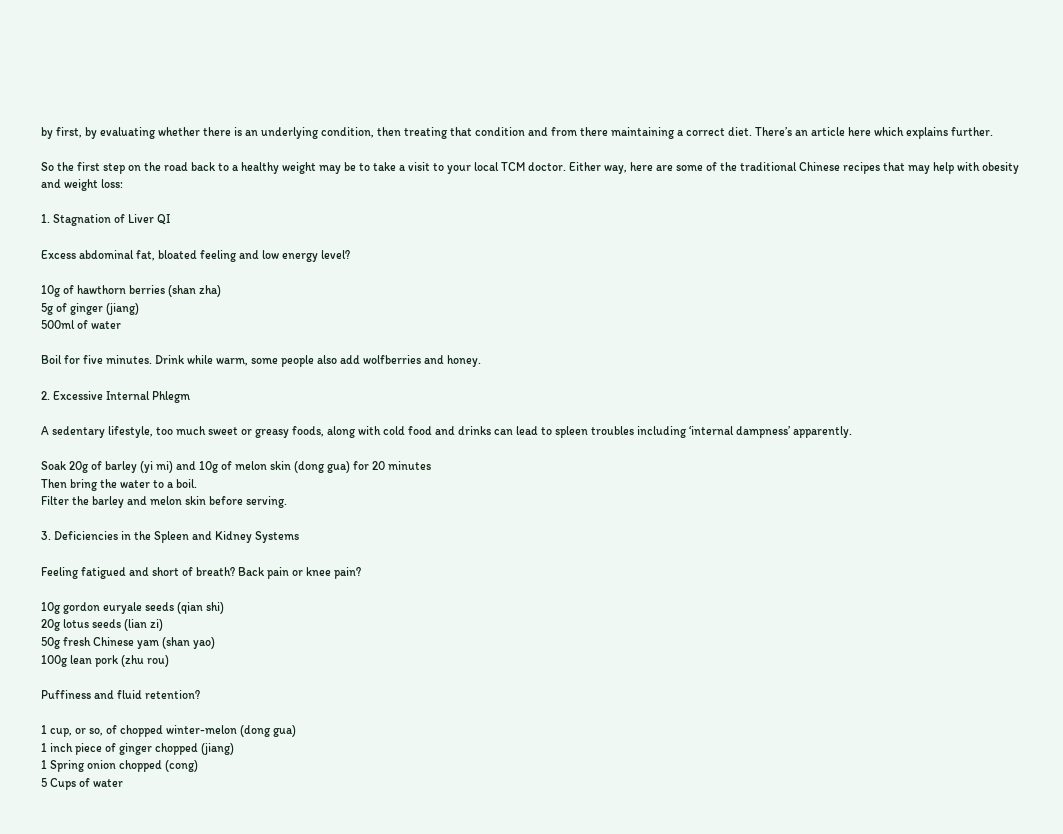by first, by evaluating whether there is an underlying condition, then treating that condition and from there maintaining a correct diet. There’s an article here which explains further.

So the first step on the road back to a healthy weight may be to take a visit to your local TCM doctor. Either way, here are some of the traditional Chinese recipes that may help with obesity and weight loss:

1. Stagnation of Liver QI

Excess abdominal fat, bloated feeling and low energy level?

10g of hawthorn berries (shan zha)
5g of ginger (jiang)
500ml of water

Boil for five minutes. Drink while warm, some people also add wolfberries and honey.

2. Excessive Internal Phlegm

A sedentary lifestyle, too much sweet or greasy foods, along with cold food and drinks can lead to spleen troubles including ‘internal dampness’ apparently.

Soak 20g of barley (yi mi) and 10g of melon skin (dong gua) for 20 minutes
Then bring the water to a boil.
Filter the barley and melon skin before serving.

3. Deficiencies in the Spleen and Kidney Systems

Feeling fatigued and short of breath? Back pain or knee pain?

10g gordon euryale seeds (qian shi)
20g lotus seeds (lian zi)
50g fresh Chinese yam (shan yao)
100g lean pork (zhu rou)

Puffiness and fluid retention?

1 cup, or so, of chopped winter-melon (dong gua)
1 inch piece of ginger chopped (jiang)
1 Spring onion chopped (cong)
5 Cups of water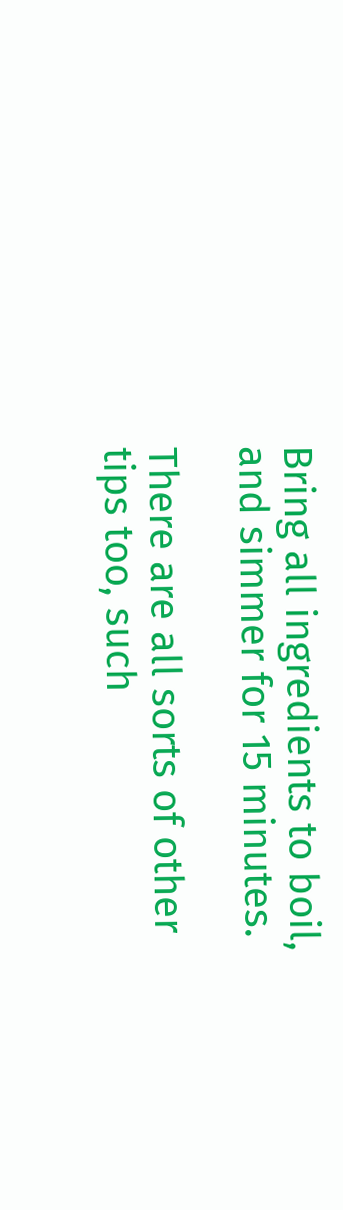Bring all ingredients to boil, and simmer for 15 minutes.

There are all sorts of other tips too, such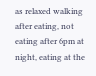as relaxed walking after eating, not eating after 6pm at night, eating at the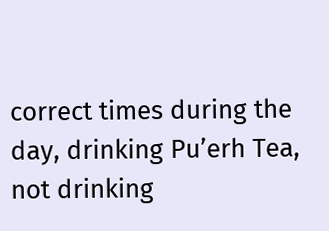correct times during the day, drinking Pu’erh Tea, not drinking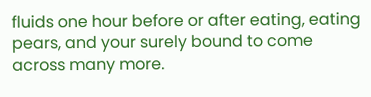fluids one hour before or after eating, eating pears, and your surely bound to come across many more.